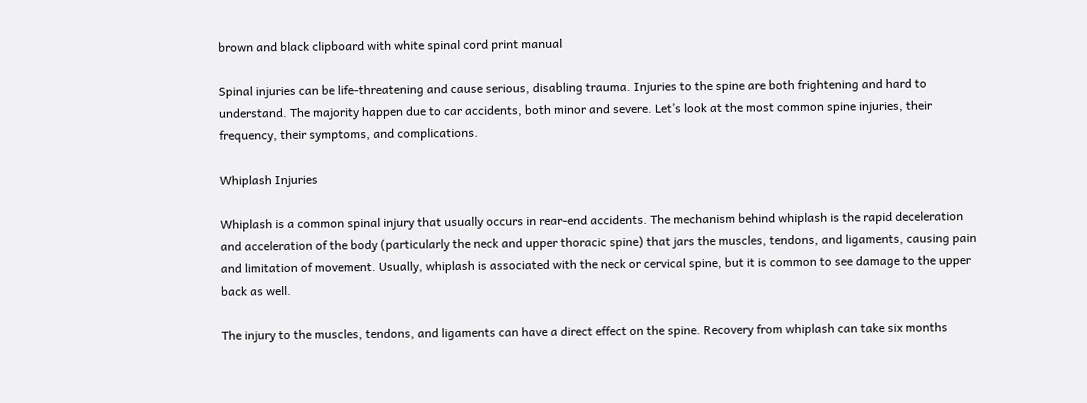brown and black clipboard with white spinal cord print manual

Spinal injuries can be life-threatening and cause serious, disabling trauma. Injuries to the spine are both frightening and hard to understand. The majority happen due to car accidents, both minor and severe. Let’s look at the most common spine injuries, their frequency, their symptoms, and complications.

Whiplash Injuries

Whiplash is a common spinal injury that usually occurs in rear-end accidents. The mechanism behind whiplash is the rapid deceleration and acceleration of the body (particularly the neck and upper thoracic spine) that jars the muscles, tendons, and ligaments, causing pain and limitation of movement. Usually, whiplash is associated with the neck or cervical spine, but it is common to see damage to the upper back as well.

The injury to the muscles, tendons, and ligaments can have a direct effect on the spine. Recovery from whiplash can take six months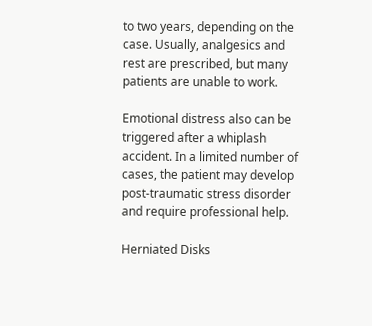to two years, depending on the case. Usually, analgesics and rest are prescribed, but many patients are unable to work.

Emotional distress also can be triggered after a whiplash accident. In a limited number of cases, the patient may develop post-traumatic stress disorder and require professional help.

Herniated Disks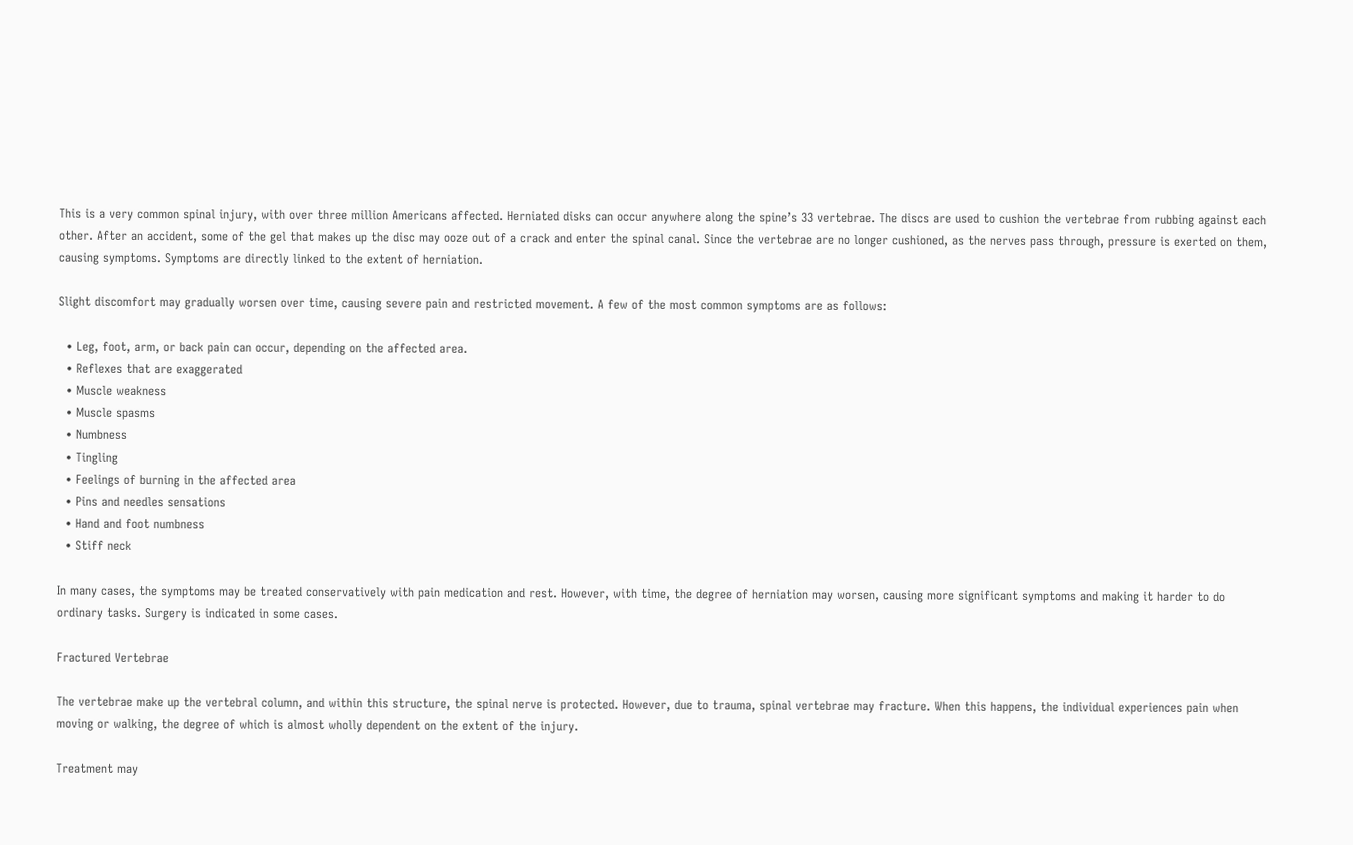This is a very common spinal injury, with over three million Americans affected. Herniated disks can occur anywhere along the spine’s 33 vertebrae. The discs are used to cushion the vertebrae from rubbing against each other. After an accident, some of the gel that makes up the disc may ooze out of a crack and enter the spinal canal. Since the vertebrae are no longer cushioned, as the nerves pass through, pressure is exerted on them, causing symptoms. Symptoms are directly linked to the extent of herniation.

Slight discomfort may gradually worsen over time, causing severe pain and restricted movement. A few of the most common symptoms are as follows:

  • Leg, foot, arm, or back pain can occur, depending on the affected area.
  • Reflexes that are exaggerated
  • Muscle weakness
  • Muscle spasms
  • Numbness
  • Tingling
  • Feelings of burning in the affected area
  • Pins and needles sensations
  • Hand and foot numbness
  • Stiff neck

In many cases, the symptoms may be treated conservatively with pain medication and rest. However, with time, the degree of herniation may worsen, causing more significant symptoms and making it harder to do ordinary tasks. Surgery is indicated in some cases.

Fractured Vertebrae

The vertebrae make up the vertebral column, and within this structure, the spinal nerve is protected. However, due to trauma, spinal vertebrae may fracture. When this happens, the individual experiences pain when moving or walking, the degree of which is almost wholly dependent on the extent of the injury.

Treatment may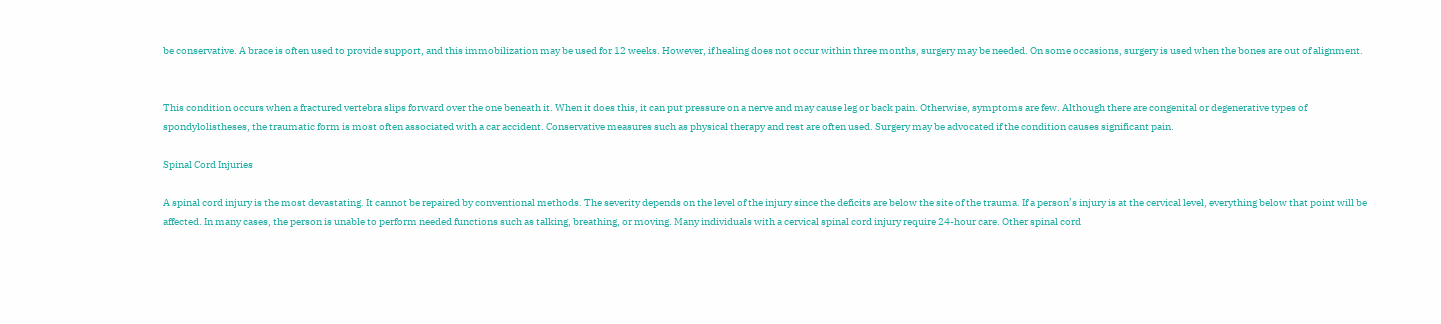be conservative. A brace is often used to provide support, and this immobilization may be used for 12 weeks. However, if healing does not occur within three months, surgery may be needed. On some occasions, surgery is used when the bones are out of alignment.


This condition occurs when a fractured vertebra slips forward over the one beneath it. When it does this, it can put pressure on a nerve and may cause leg or back pain. Otherwise, symptoms are few. Although there are congenital or degenerative types of spondylolistheses, the traumatic form is most often associated with a car accident. Conservative measures such as physical therapy and rest are often used. Surgery may be advocated if the condition causes significant pain.

Spinal Cord Injuries

A spinal cord injury is the most devastating. It cannot be repaired by conventional methods. The severity depends on the level of the injury since the deficits are below the site of the trauma. If a person’s injury is at the cervical level, everything below that point will be affected. In many cases, the person is unable to perform needed functions such as talking, breathing, or moving. Many individuals with a cervical spinal cord injury require 24-hour care. Other spinal cord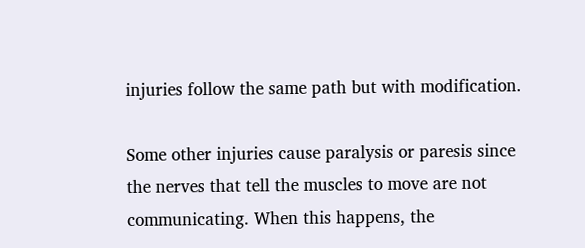injuries follow the same path but with modification.

Some other injuries cause paralysis or paresis since the nerves that tell the muscles to move are not communicating. When this happens, the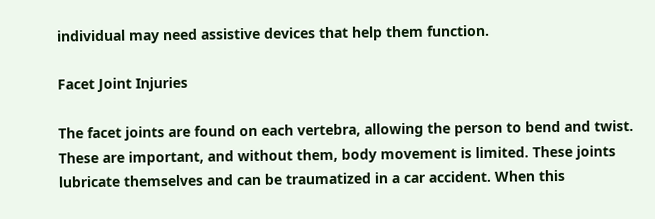individual may need assistive devices that help them function.

Facet Joint Injuries

The facet joints are found on each vertebra, allowing the person to bend and twist. These are important, and without them, body movement is limited. These joints lubricate themselves and can be traumatized in a car accident. When this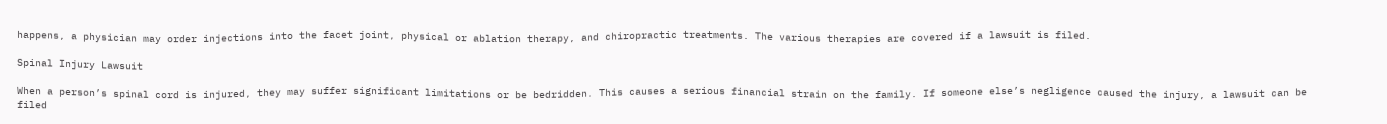happens, a physician may order injections into the facet joint, physical or ablation therapy, and chiropractic treatments. The various therapies are covered if a lawsuit is filed.

Spinal Injury Lawsuit

When a person’s spinal cord is injured, they may suffer significant limitations or be bedridden. This causes a serious financial strain on the family. If someone else’s negligence caused the injury, a lawsuit can be filed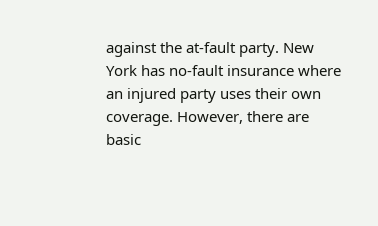against the at-fault party. New York has no-fault insurance where an injured party uses their own coverage. However, there are basic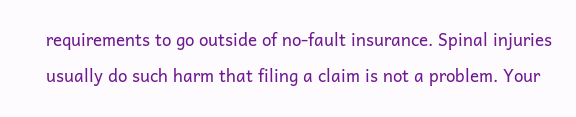requirements to go outside of no-fault insurance. Spinal injuries usually do such harm that filing a claim is not a problem. Your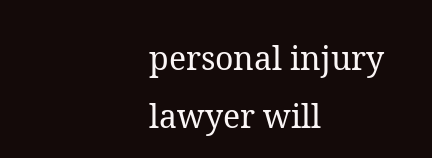personal injury lawyer will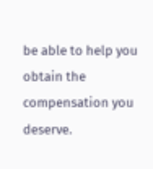be able to help you obtain the compensation you deserve.